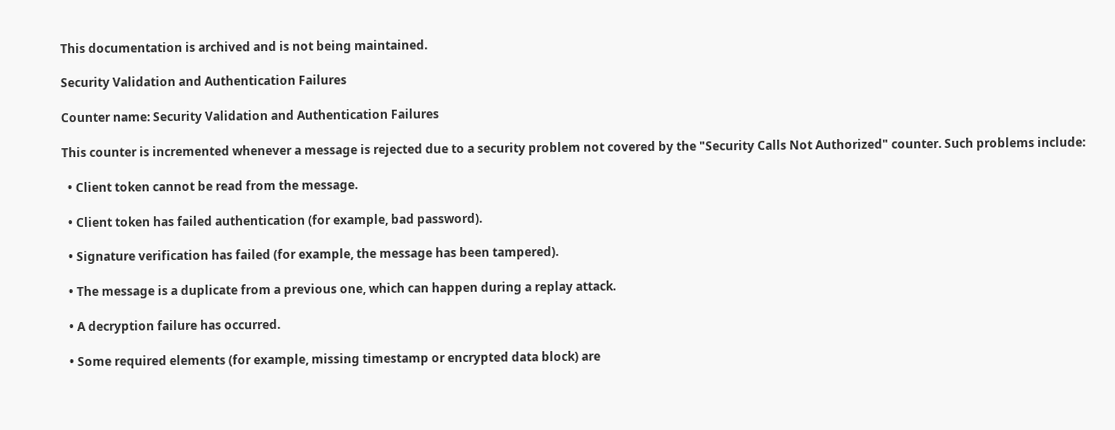This documentation is archived and is not being maintained.

Security Validation and Authentication Failures

Counter name: Security Validation and Authentication Failures

This counter is incremented whenever a message is rejected due to a security problem not covered by the "Security Calls Not Authorized" counter. Such problems include:

  • Client token cannot be read from the message.

  • Client token has failed authentication (for example, bad password).

  • Signature verification has failed (for example, the message has been tampered).

  • The message is a duplicate from a previous one, which can happen during a replay attack.

  • A decryption failure has occurred.

  • Some required elements (for example, missing timestamp or encrypted data block) are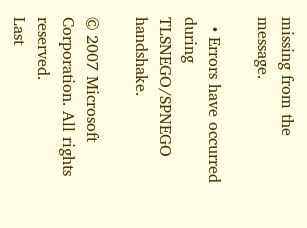missing from the message.

  • Errors have occurred during TLSNEGO/SPNEGO handshake.

© 2007 Microsoft Corporation. All rights reserved.
Last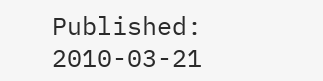Published: 2010-03-21